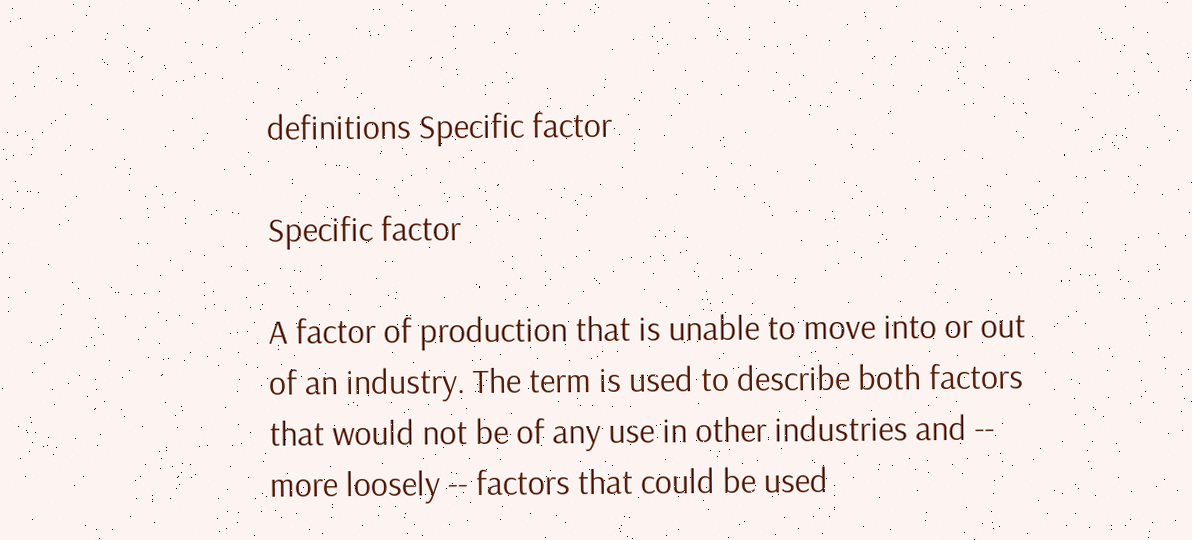definitions Specific factor

Specific factor

A factor of production that is unable to move into or out of an industry. The term is used to describe both factors that would not be of any use in other industries and -- more loosely -- factors that could be used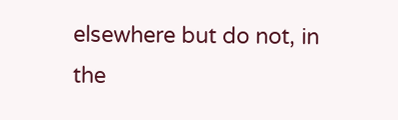elsewhere but do not, in the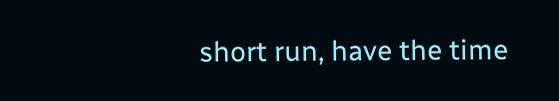short run, have the time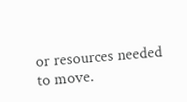or resources needed to move.